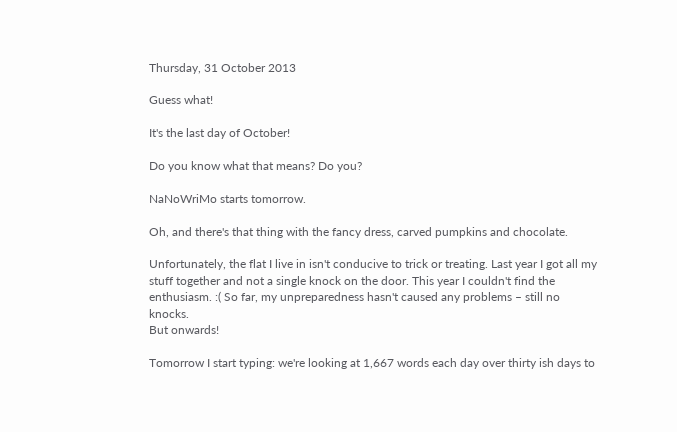Thursday, 31 October 2013

Guess what!

It's the last day of October!

Do you know what that means? Do you?

NaNoWriMo starts tomorrow.

Oh, and there's that thing with the fancy dress, carved pumpkins and chocolate.

Unfortunately, the flat I live in isn't conducive to trick or treating. Last year I got all my stuff together and not a single knock on the door. This year I couldn't find the enthusiasm. :( So far, my unpreparedness hasn't caused any problems – still no knocks.
But onwards!

Tomorrow I start typing: we're looking at 1,667 words each day over thirty ish days to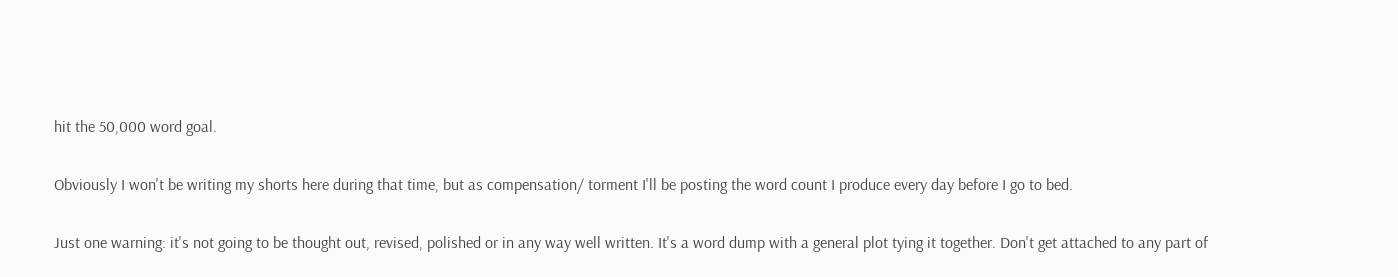hit the 50,000 word goal.

Obviously I won't be writing my shorts here during that time, but as compensation/ torment I'll be posting the word count I produce every day before I go to bed.

Just one warning: it's not going to be thought out, revised, polished or in any way well written. It's a word dump with a general plot tying it together. Don't get attached to any part of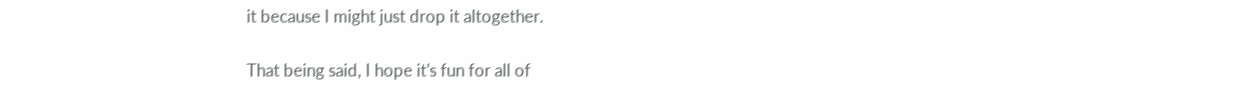it because I might just drop it altogether.

That being said, I hope it's fun for all of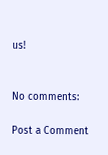us!


No comments:

Post a Comment